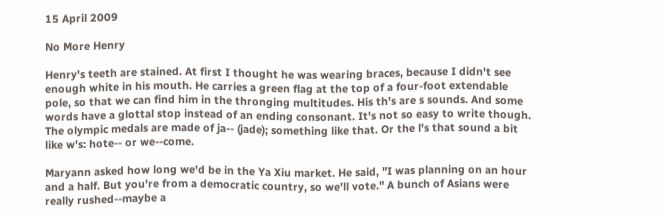15 April 2009

No More Henry

Henry's teeth are stained. At first I thought he was wearing braces, because I didn't see enough white in his mouth. He carries a green flag at the top of a four-foot extendable pole, so that we can find him in the thronging multitudes. His th's are s sounds. And some words have a glottal stop instead of an ending consonant. It's not so easy to write though. The olympic medals are made of ja-- (jade); something like that. Or the l's that sound a bit like w's: hote-- or we--come.

Maryann asked how long we'd be in the Ya Xiu market. He said, "I was planning on an hour and a half. But you're from a democratic country, so we'll vote." A bunch of Asians were really rushed--maybe a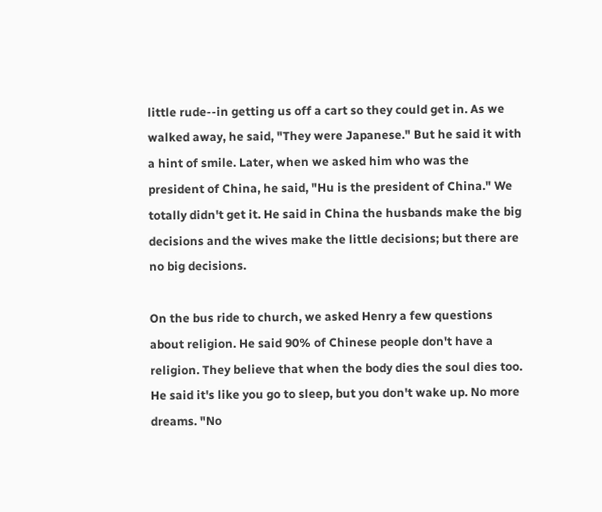little rude--in getting us off a cart so they could get in. As we walked away, he said, "They were Japanese." But he said it with a hint of smile. Later, when we asked him who was the president of China, he said, "Hu is the president of China." We totally didn't get it. He said in China the husbands make the big decisions and the wives make the little decisions; but there are no big decisions.

On the bus ride to church, we asked Henry a few questions about religion. He said 90% of Chinese people don't have a religion. They believe that when the body dies the soul dies too. He said it's like you go to sleep, but you don't wake up. No more dreams. "No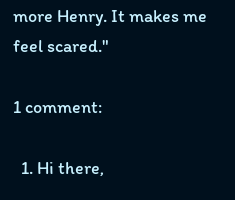more Henry. It makes me feel scared."

1 comment:

  1. Hi there,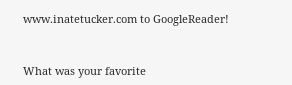www.inatetucker.com to GoogleReader!


What was your favorite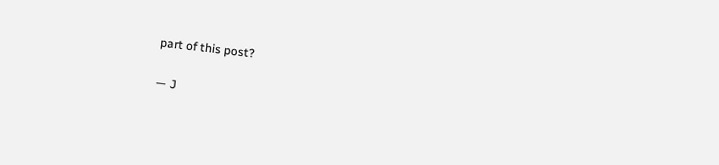part of this post?

— J